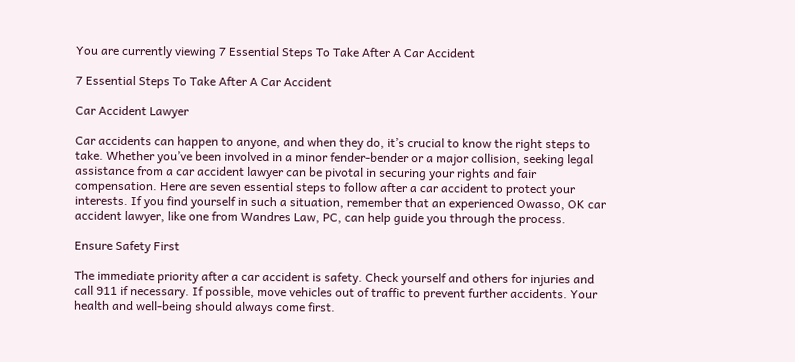You are currently viewing 7 Essential Steps To Take After A Car Accident

7 Essential Steps To Take After A Car Accident

Car Accident Lawyer

Car accidents can happen to anyone, and when they do, it’s crucial to know the right steps to take. Whether you’ve been involved in a minor fender-bender or a major collision, seeking legal assistance from a car accident lawyer can be pivotal in securing your rights and fair compensation. Here are seven essential steps to follow after a car accident to protect your interests. If you find yourself in such a situation, remember that an experienced Owasso, OK car accident lawyer, like one from Wandres Law, PC, can help guide you through the process.

Ensure Safety First

The immediate priority after a car accident is safety. Check yourself and others for injuries and call 911 if necessary. If possible, move vehicles out of traffic to prevent further accidents. Your health and well-being should always come first.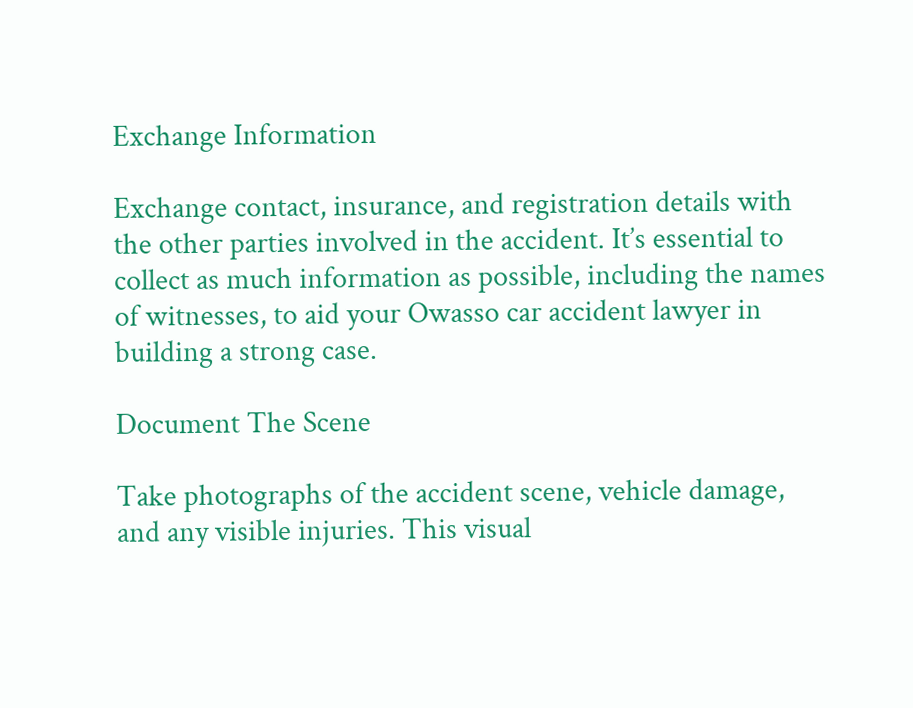Exchange Information

Exchange contact, insurance, and registration details with the other parties involved in the accident. It’s essential to collect as much information as possible, including the names of witnesses, to aid your Owasso car accident lawyer in building a strong case.

Document The Scene

Take photographs of the accident scene, vehicle damage, and any visible injuries. This visual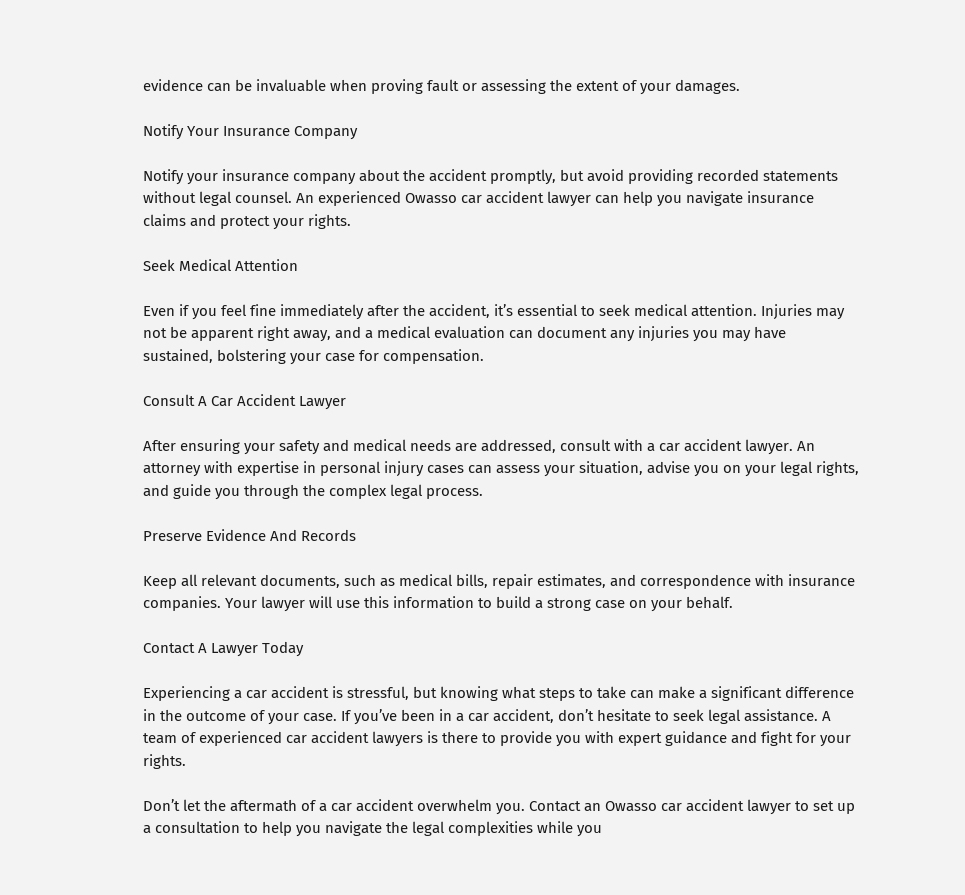evidence can be invaluable when proving fault or assessing the extent of your damages.

Notify Your Insurance Company

Notify your insurance company about the accident promptly, but avoid providing recorded statements without legal counsel. An experienced Owasso car accident lawyer can help you navigate insurance claims and protect your rights.

Seek Medical Attention

Even if you feel fine immediately after the accident, it’s essential to seek medical attention. Injuries may not be apparent right away, and a medical evaluation can document any injuries you may have sustained, bolstering your case for compensation.

Consult A Car Accident Lawyer

After ensuring your safety and medical needs are addressed, consult with a car accident lawyer. An attorney with expertise in personal injury cases can assess your situation, advise you on your legal rights, and guide you through the complex legal process.

Preserve Evidence And Records

Keep all relevant documents, such as medical bills, repair estimates, and correspondence with insurance companies. Your lawyer will use this information to build a strong case on your behalf.

Contact A Lawyer Today

Experiencing a car accident is stressful, but knowing what steps to take can make a significant difference in the outcome of your case. If you’ve been in a car accident, don’t hesitate to seek legal assistance. A team of experienced car accident lawyers is there to provide you with expert guidance and fight for your rights.

Don’t let the aftermath of a car accident overwhelm you. Contact an Owasso car accident lawyer to set up a consultation to help you navigate the legal complexities while you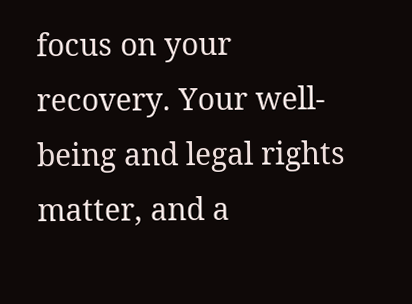focus on your recovery. Your well-being and legal rights matter, and a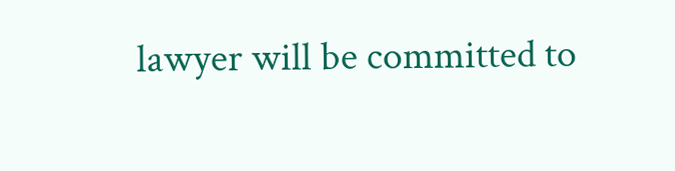lawyer will be committed to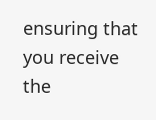ensuring that you receive the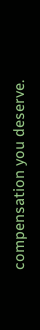compensation you deserve.